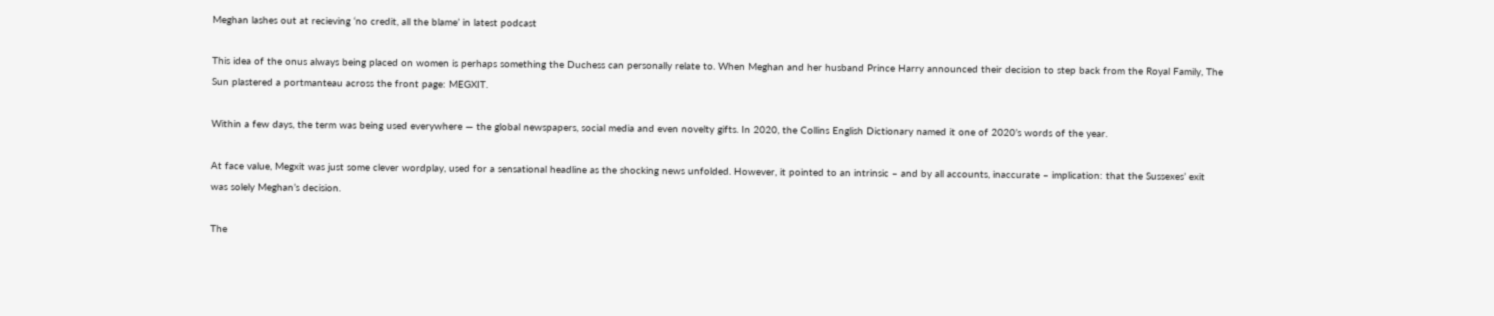Meghan lashes out at recieving ‘no credit, all the blame’ in latest podcast

This idea of the onus always being placed on women is perhaps something the Duchess can personally relate to. When Meghan and her husband Prince Harry announced their decision to step back from the Royal Family, The Sun plastered a portmanteau across the front page: MEGXIT.

Within a few days, the term was being used everywhere — the global newspapers, social media and even novelty gifts. In 2020, the Collins English Dictionary named it one of 2020’s words of the year.

At face value, Megxit was just some clever wordplay, used for a sensational headline as the shocking news unfolded. However, it pointed to an intrinsic – and by all accounts, inaccurate – implication: that the Sussexes’ exit was solely Meghan’s decision.

The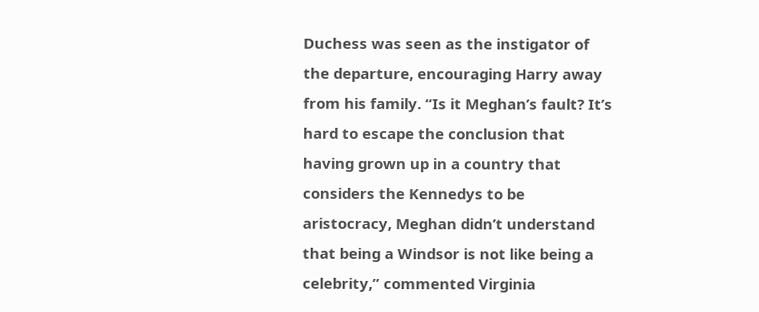Duchess was seen as the instigator of the departure, encouraging Harry away from his family. “Is it Meghan’s fault? It’s hard to escape the conclusion that having grown up in a country that considers the Kennedys to be aristocracy, Meghan didn’t understand that being a Windsor is not like being a celebrity,” commented Virginia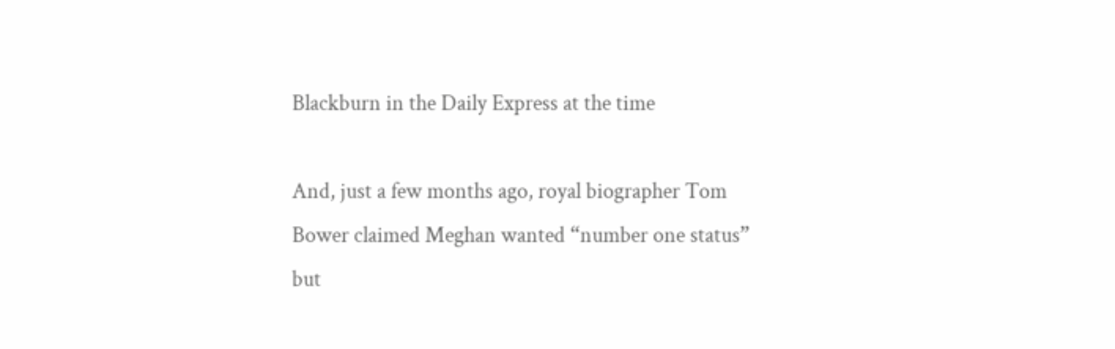Blackburn in the Daily Express at the time

And, just a few months ago, royal biographer Tom Bower claimed Meghan wanted “number one status” but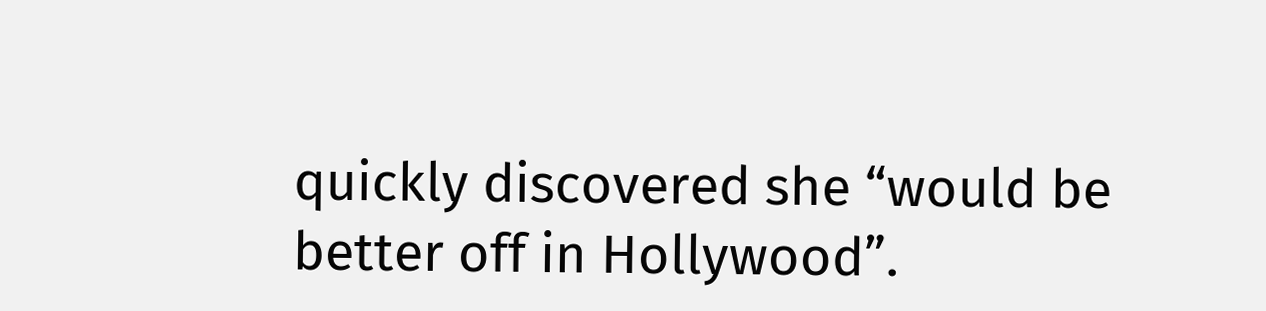quickly discovered she “would be better off in Hollywood”.